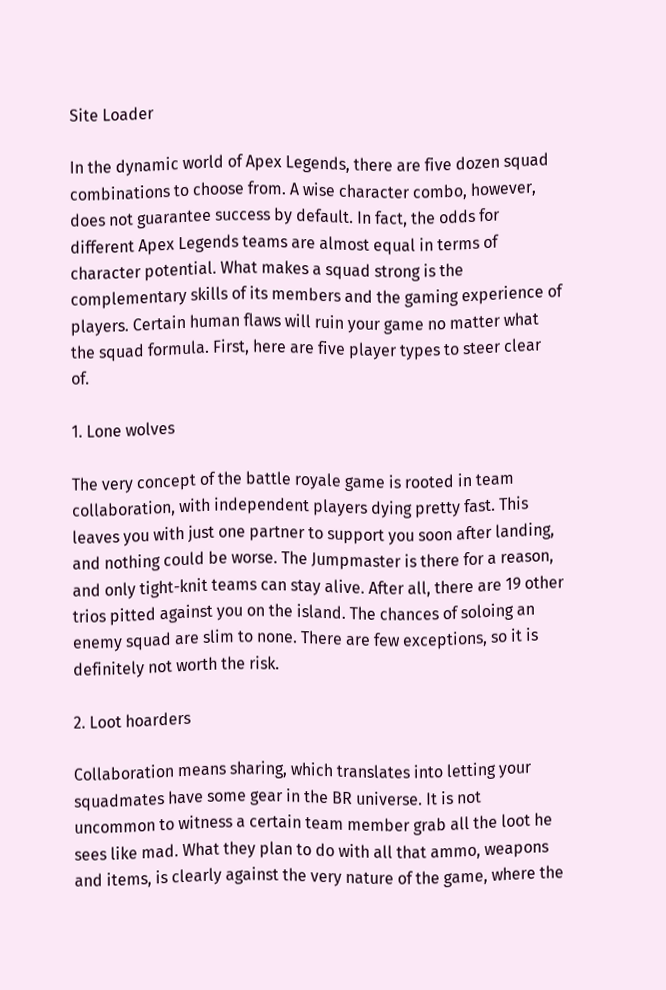Site Loader

In the dynamic world of Apex Legends, there are five dozen squad combinations to choose from. A wise character combo, however, does not guarantee success by default. In fact, the odds for different Apex Legends teams are almost equal in terms of character potential. What makes a squad strong is the complementary skills of its members and the gaming experience of players. Certain human flaws will ruin your game no matter what the squad formula. First, here are five player types to steer clear of.

1. Lone wolves

The very concept of the battle royale game is rooted in team collaboration, with independent players dying pretty fast. This leaves you with just one partner to support you soon after landing, and nothing could be worse. The Jumpmaster is there for a reason, and only tight-knit teams can stay alive. After all, there are 19 other trios pitted against you on the island. The chances of soloing an enemy squad are slim to none. There are few exceptions, so it is definitely not worth the risk.

2. Loot hoarders

Collaboration means sharing, which translates into letting your squadmates have some gear in the BR universe. It is not uncommon to witness a certain team member grab all the loot he sees like mad. What they plan to do with all that ammo, weapons and items, is clearly against the very nature of the game, where the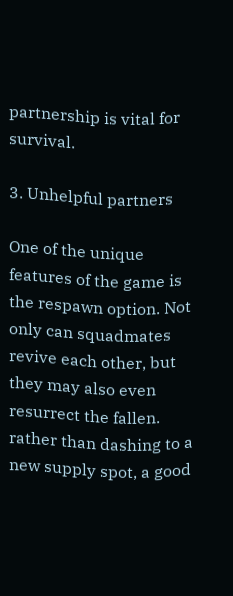partnership is vital for survival.

3. Unhelpful partners

One of the unique features of the game is the respawn option. Not only can squadmates revive each other, but they may also even resurrect the fallen. rather than dashing to a new supply spot, a good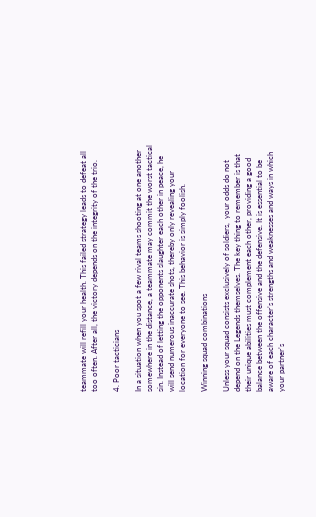teammate will refill your health. This failed strategy leads to defeat all too often. After all, the victory depends on the integrity of the trio.

4. Poor tacticians

In a situation when you spot a few rival teams shooting at one another somewhere in the distance, a teammate may commit the worst tactical sin. Instead of letting the opponents slaughter each other in peace, he will send numerous inaccurate shots, thereby only revealing your location for everyone to see. This behavior is simply foolish.

Winning squad combinations

Unless your squad consists exclusively of soldiers,  your odds do not depend on the Legends themselves. The key thing to remember is that their unique abilities must complement each other, providing a good balance between the offensive and the defensive. It is essential to be aware of each character’s strengths and weaknesses and ways in which your partner’s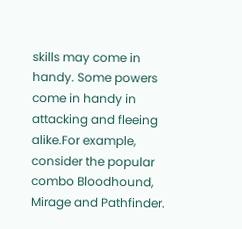skills may come in handy. Some powers come in handy in attacking and fleeing alike.For example, consider the popular combo Bloodhound, Mirage and Pathfinder.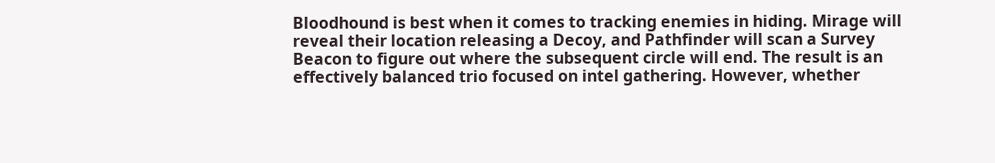Bloodhound is best when it comes to tracking enemies in hiding. Mirage will reveal their location releasing a Decoy, and Pathfinder will scan a Survey Beacon to figure out where the subsequent circle will end. The result is an effectively balanced trio focused on intel gathering. However, whether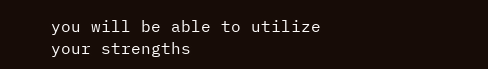you will be able to utilize your strengths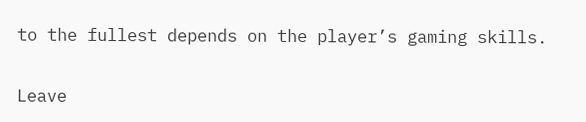to the fullest depends on the player’s gaming skills.


Leave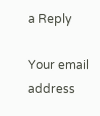a Reply

Your email address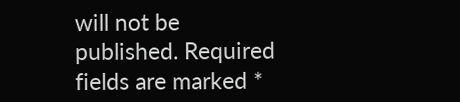will not be published. Required fields are marked *